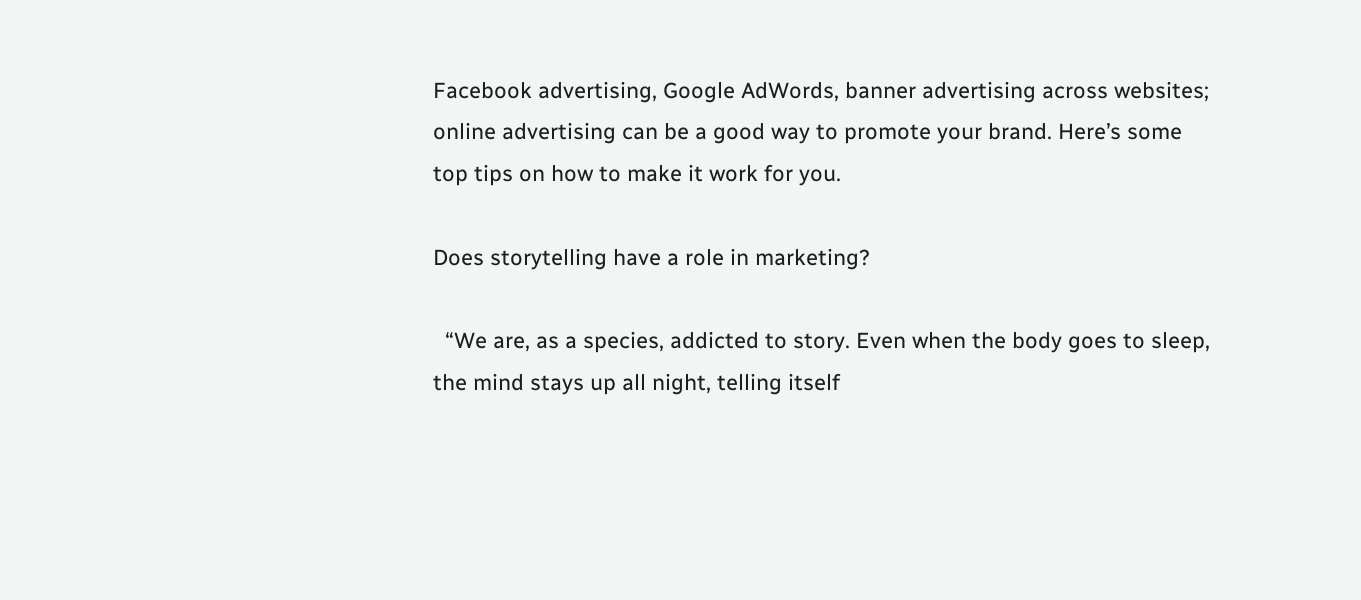Facebook advertising, Google AdWords, banner advertising across websites; online advertising can be a good way to promote your brand. Here’s some top tips on how to make it work for you.

Does storytelling have a role in marketing?

  “We are, as a species, addicted to story. Even when the body goes to sleep, the mind stays up all night, telling itself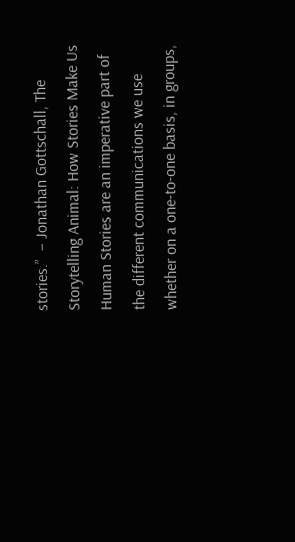stories.”  – Jonathan Gottschall, The Storytelling Animal: How Stories Make Us Human Stories are an imperative part of the different communications we use whether on a one-to-one basis, in groups,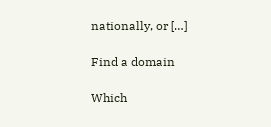nationally, or […]

Find a domain

Which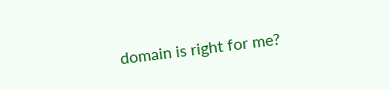domain is right for me?